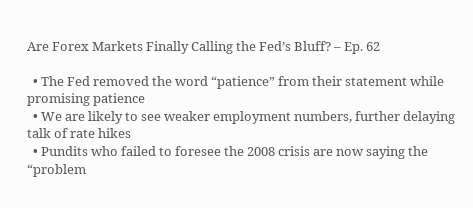Are Forex Markets Finally Calling the Fed’s Bluff? – Ep. 62

  • The Fed removed the word “patience” from their statement while promising patience
  • We are likely to see weaker employment numbers, further delaying talk of rate hikes
  • Pundits who failed to foresee the 2008 crisis are now saying the “problem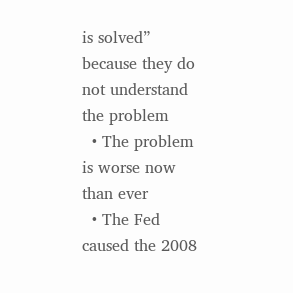is solved” because they do not understand the problem
  • The problem is worse now than ever
  • The Fed caused the 2008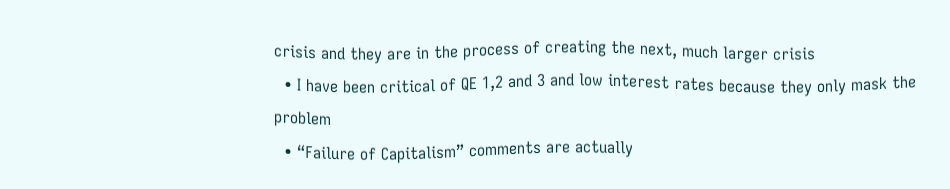crisis and they are in the process of creating the next, much larger crisis
  • I have been critical of QE 1,2 and 3 and low interest rates because they only mask the problem
  • “Failure of Capitalism” comments are actually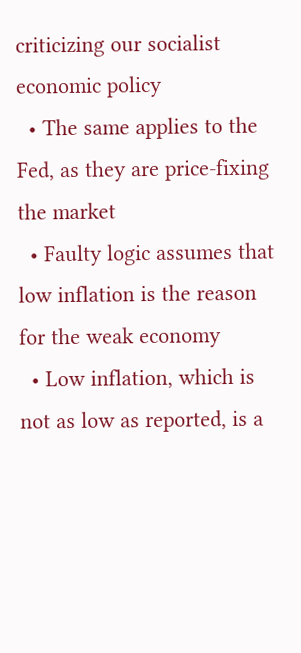criticizing our socialist economic policy
  • The same applies to the Fed, as they are price-fixing the market
  • Faulty logic assumes that low inflation is the reason for the weak economy
  • Low inflation, which is not as low as reported, is a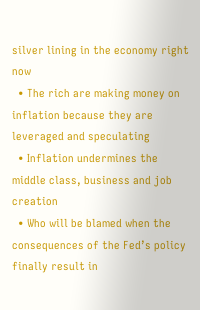silver lining in the economy right now
  • The rich are making money on inflation because they are leveraged and speculating
  • Inflation undermines the middle class, business and job creation
  • Who will be blamed when the consequences of the Fed’s policy finally result in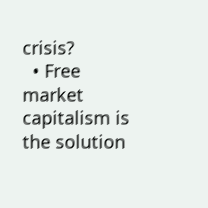crisis?
  • Free market capitalism is the solution